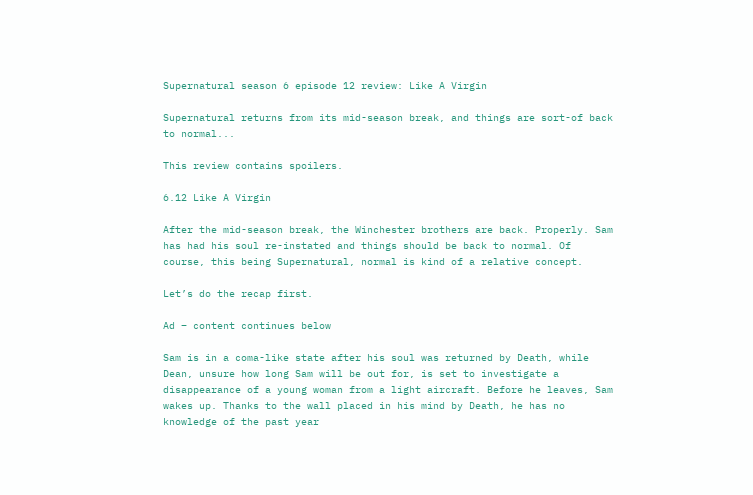Supernatural season 6 episode 12 review: Like A Virgin

Supernatural returns from its mid-season break, and things are sort-of back to normal...

This review contains spoilers.

6.12 Like A Virgin

After the mid-season break, the Winchester brothers are back. Properly. Sam has had his soul re-instated and things should be back to normal. Of course, this being Supernatural, normal is kind of a relative concept.

Let’s do the recap first.

Ad – content continues below

Sam is in a coma-like state after his soul was returned by Death, while Dean, unsure how long Sam will be out for, is set to investigate a disappearance of a young woman from a light aircraft. Before he leaves, Sam wakes up. Thanks to the wall placed in his mind by Death, he has no knowledge of the past year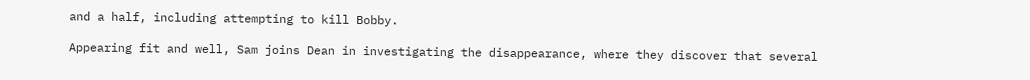and a half, including attempting to kill Bobby.

Appearing fit and well, Sam joins Dean in investigating the disappearance, where they discover that several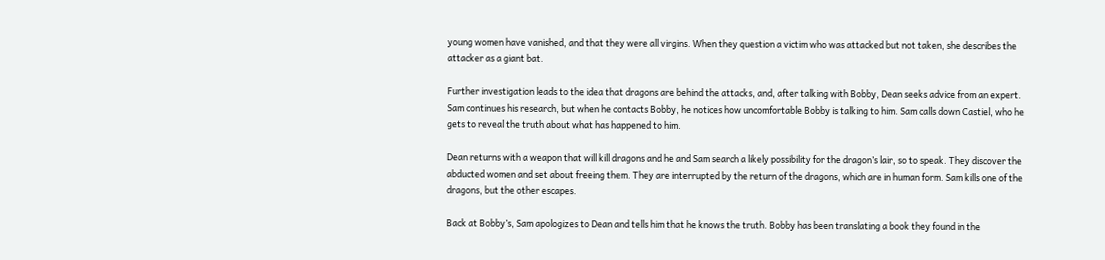young women have vanished, and that they were all virgins. When they question a victim who was attacked but not taken, she describes the attacker as a giant bat.

Further investigation leads to the idea that dragons are behind the attacks, and, after talking with Bobby, Dean seeks advice from an expert. Sam continues his research, but when he contacts Bobby, he notices how uncomfortable Bobby is talking to him. Sam calls down Castiel, who he gets to reveal the truth about what has happened to him.

Dean returns with a weapon that will kill dragons and he and Sam search a likely possibility for the dragon’s lair, so to speak. They discover the abducted women and set about freeing them. They are interrupted by the return of the dragons, which are in human form. Sam kills one of the dragons, but the other escapes.

Back at Bobby’s, Sam apologizes to Dean and tells him that he knows the truth. Bobby has been translating a book they found in the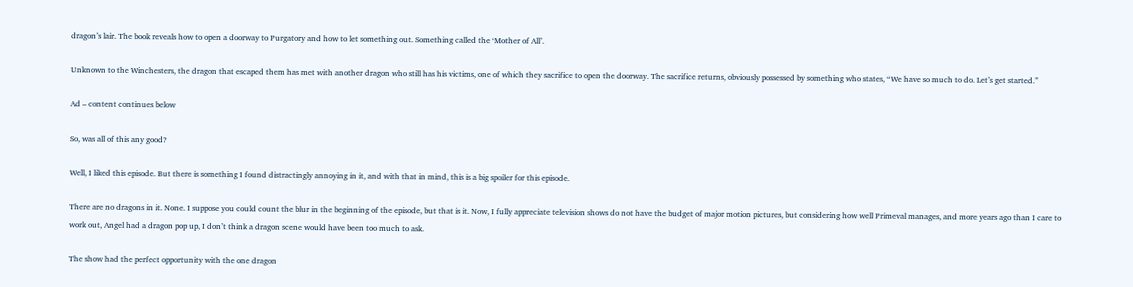dragon’s lair. The book reveals how to open a doorway to Purgatory and how to let something out. Something called the ‘Mother of All’.

Unknown to the Winchesters, the dragon that escaped them has met with another dragon who still has his victims, one of which they sacrifice to open the doorway. The sacrifice returns, obviously possessed by something who states, “We have so much to do. Let’s get started.”

Ad – content continues below

So, was all of this any good?

Well, I liked this episode. But there is something I found distractingly annoying in it, and with that in mind, this is a big spoiler for this episode.

There are no dragons in it. None. I suppose you could count the blur in the beginning of the episode, but that is it. Now, I fully appreciate television shows do not have the budget of major motion pictures, but considering how well Primeval manages, and more years ago than I care to work out, Angel had a dragon pop up, I don’t think a dragon scene would have been too much to ask.

The show had the perfect opportunity with the one dragon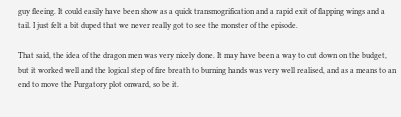guy fleeing. It could easily have been show as a quick transmogrification and a rapid exit of flapping wings and a tail. I just felt a bit duped that we never really got to see the monster of the episode.

That said, the idea of the dragon men was very nicely done. It may have been a way to cut down on the budget, but it worked well and the logical step of fire breath to burning hands was very well realised, and as a means to an end to move the Purgatory plot onward, so be it.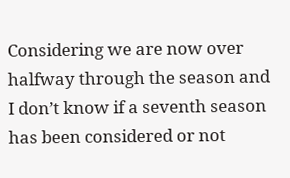Considering we are now over halfway through the season and I don’t know if a seventh season has been considered or not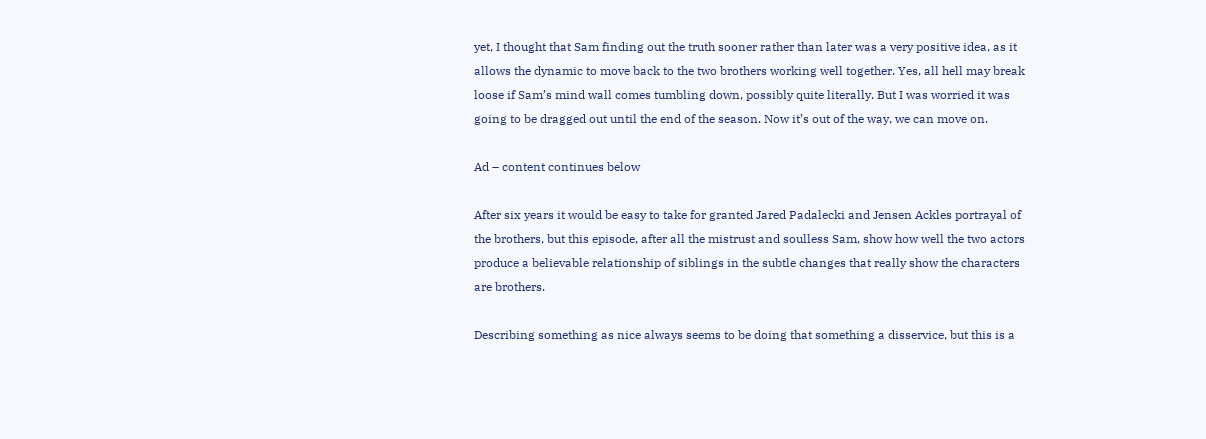yet, I thought that Sam finding out the truth sooner rather than later was a very positive idea, as it allows the dynamic to move back to the two brothers working well together. Yes, all hell may break loose if Sam’s mind wall comes tumbling down, possibly quite literally. But I was worried it was going to be dragged out until the end of the season. Now it’s out of the way, we can move on.

Ad – content continues below

After six years it would be easy to take for granted Jared Padalecki and Jensen Ackles portrayal of the brothers, but this episode, after all the mistrust and soulless Sam, show how well the two actors produce a believable relationship of siblings in the subtle changes that really show the characters are brothers.

Describing something as nice always seems to be doing that something a disservice, but this is a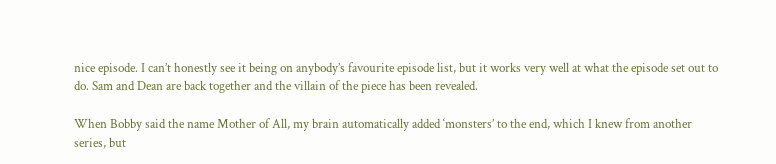nice episode. I can’t honestly see it being on anybody’s favourite episode list, but it works very well at what the episode set out to do. Sam and Dean are back together and the villain of the piece has been revealed.

When Bobby said the name Mother of All, my brain automatically added ‘monsters’ to the end, which I knew from another series, but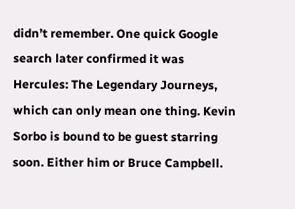didn’t remember. One quick Google search later confirmed it was Hercules: The Legendary Journeys, which can only mean one thing. Kevin Sorbo is bound to be guest starring soon. Either him or Bruce Campbell.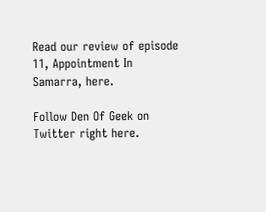Read our review of episode 11, Appointment In Samarra, here.

Follow Den Of Geek on Twitter right here.